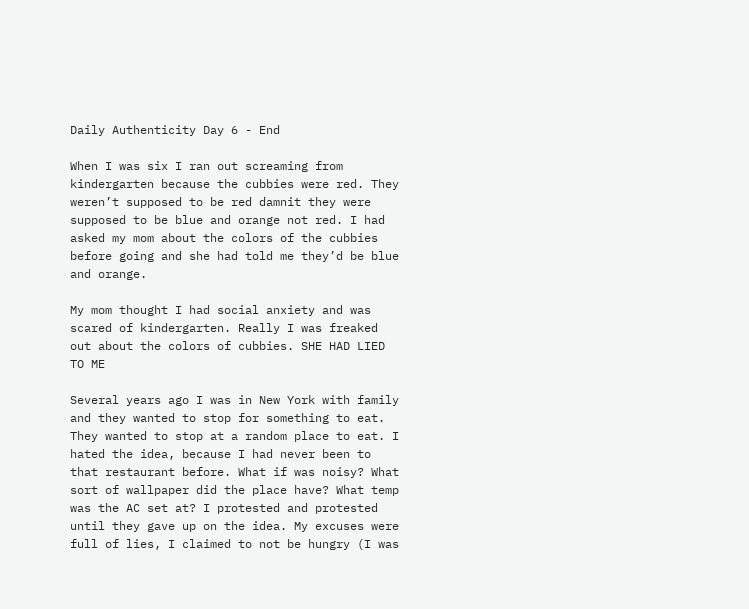Daily Authenticity Day 6 - End

When I was six I ran out screaming from kindergarten because the cubbies were red. They weren’t supposed to be red damnit they were supposed to be blue and orange not red. I had asked my mom about the colors of the cubbies before going and she had told me they’d be blue and orange.

My mom thought I had social anxiety and was scared of kindergarten. Really I was freaked out about the colors of cubbies. SHE HAD LIED TO ME

Several years ago I was in New York with family and they wanted to stop for something to eat. They wanted to stop at a random place to eat. I hated the idea, because I had never been to that restaurant before. What if was noisy? What sort of wallpaper did the place have? What temp was the AC set at? I protested and protested until they gave up on the idea. My excuses were full of lies, I claimed to not be hungry (I was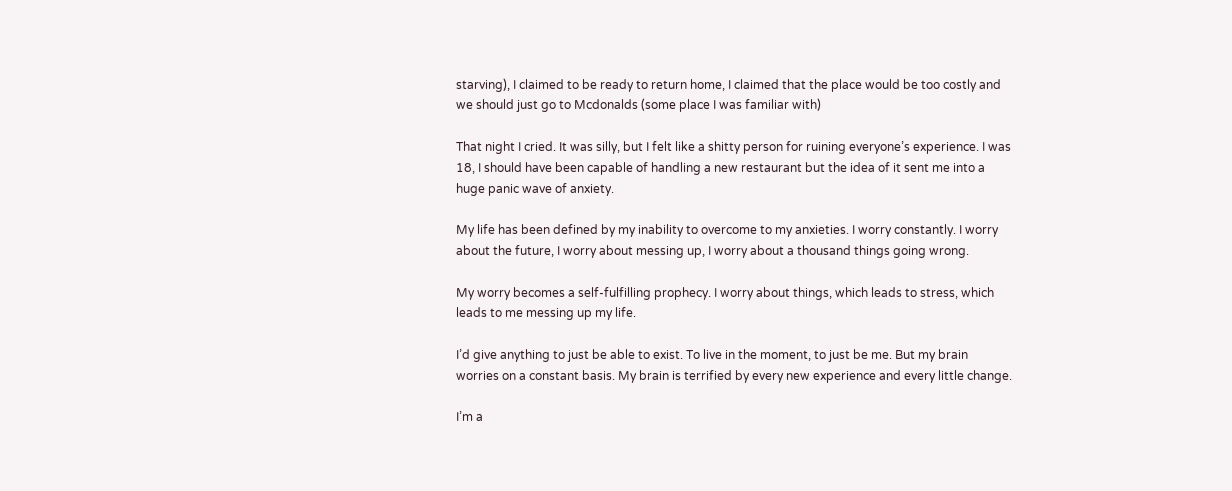starving), I claimed to be ready to return home, I claimed that the place would be too costly and we should just go to Mcdonalds (some place I was familiar with)

That night I cried. It was silly, but I felt like a shitty person for ruining everyone’s experience. I was 18, I should have been capable of handling a new restaurant but the idea of it sent me into a huge panic wave of anxiety.

My life has been defined by my inability to overcome to my anxieties. I worry constantly. I worry about the future, I worry about messing up, I worry about a thousand things going wrong.

My worry becomes a self-fulfilling prophecy. I worry about things, which leads to stress, which leads to me messing up my life.

I’d give anything to just be able to exist. To live in the moment, to just be me. But my brain worries on a constant basis. My brain is terrified by every new experience and every little change.

I’m a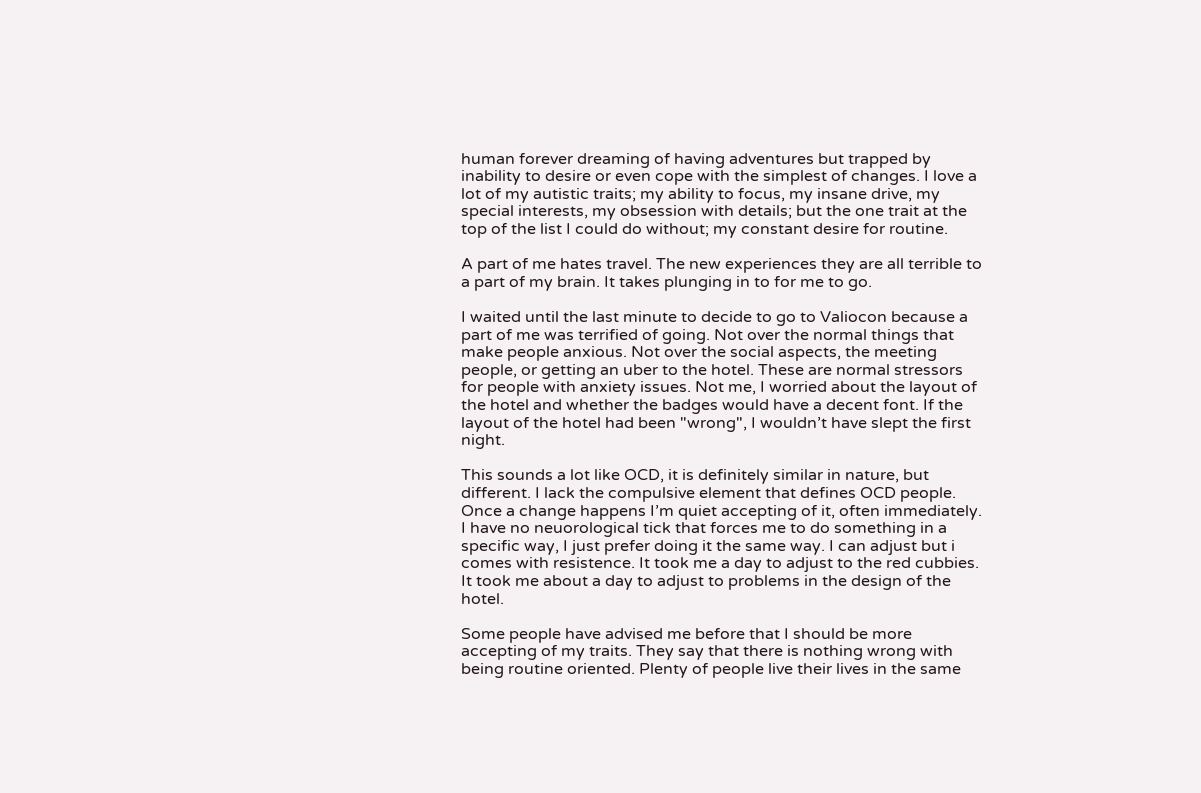human forever dreaming of having adventures but trapped by inability to desire or even cope with the simplest of changes. I love a lot of my autistic traits; my ability to focus, my insane drive, my special interests, my obsession with details; but the one trait at the top of the list I could do without; my constant desire for routine.

A part of me hates travel. The new experiences they are all terrible to a part of my brain. It takes plunging in to for me to go.

I waited until the last minute to decide to go to Valiocon because a part of me was terrified of going. Not over the normal things that make people anxious. Not over the social aspects, the meeting people, or getting an uber to the hotel. These are normal stressors for people with anxiety issues. Not me, I worried about the layout of the hotel and whether the badges would have a decent font. If the layout of the hotel had been "wrong", I wouldn’t have slept the first night.

This sounds a lot like OCD, it is definitely similar in nature, but different. I lack the compulsive element that defines OCD people. Once a change happens I’m quiet accepting of it, often immediately. I have no neuorological tick that forces me to do something in a specific way, I just prefer doing it the same way. I can adjust but i comes with resistence. It took me a day to adjust to the red cubbies. It took me about a day to adjust to problems in the design of the hotel.

Some people have advised me before that I should be more accepting of my traits. They say that there is nothing wrong with being routine oriented. Plenty of people live their lives in the same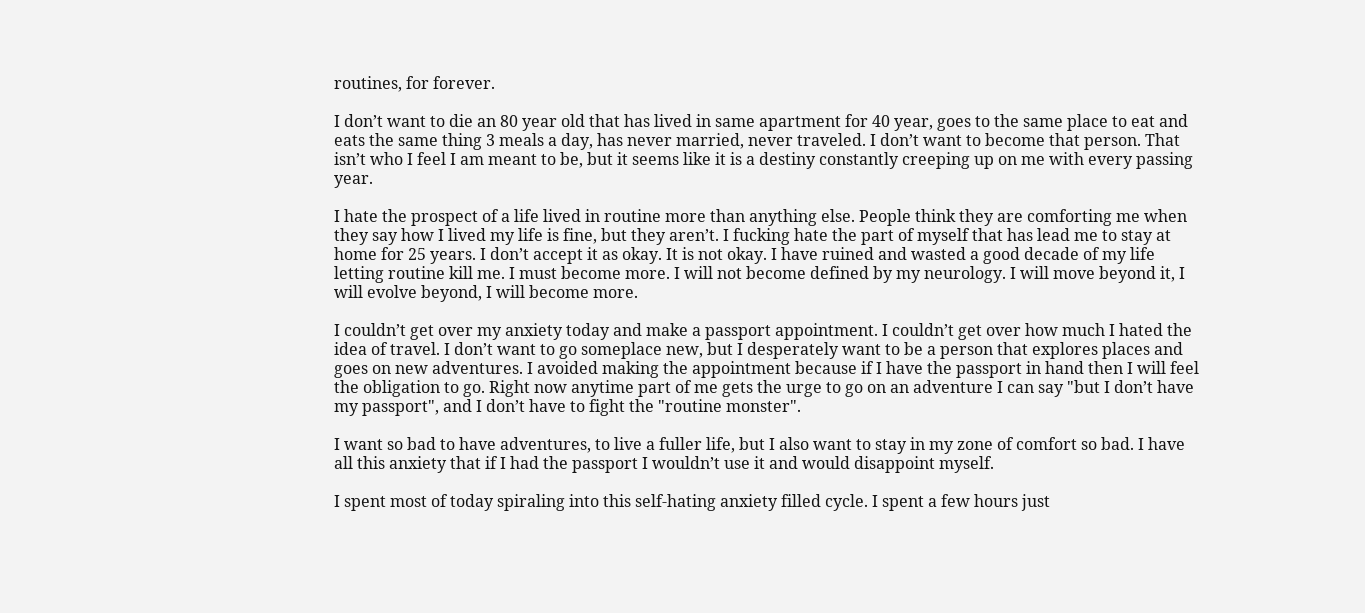routines, for forever.

I don’t want to die an 80 year old that has lived in same apartment for 40 year, goes to the same place to eat and eats the same thing 3 meals a day, has never married, never traveled. I don’t want to become that person. That isn’t who I feel I am meant to be, but it seems like it is a destiny constantly creeping up on me with every passing year.

I hate the prospect of a life lived in routine more than anything else. People think they are comforting me when they say how I lived my life is fine, but they aren’t. I fucking hate the part of myself that has lead me to stay at home for 25 years. I don’t accept it as okay. It is not okay. I have ruined and wasted a good decade of my life letting routine kill me. I must become more. I will not become defined by my neurology. I will move beyond it, I will evolve beyond, I will become more.

I couldn’t get over my anxiety today and make a passport appointment. I couldn’t get over how much I hated the idea of travel. I don’t want to go someplace new, but I desperately want to be a person that explores places and goes on new adventures. I avoided making the appointment because if I have the passport in hand then I will feel the obligation to go. Right now anytime part of me gets the urge to go on an adventure I can say "but I don’t have my passport", and I don’t have to fight the "routine monster".

I want so bad to have adventures, to live a fuller life, but I also want to stay in my zone of comfort so bad. I have all this anxiety that if I had the passport I wouldn’t use it and would disappoint myself.

I spent most of today spiraling into this self-hating anxiety filled cycle. I spent a few hours just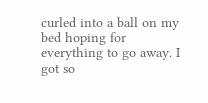curled into a ball on my bed hoping for everything to go away. I got so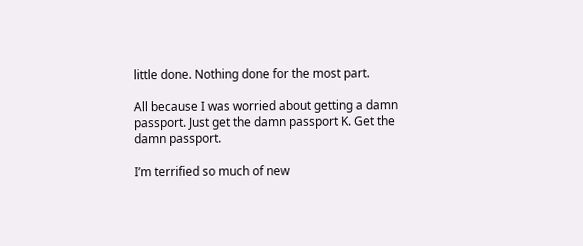little done. Nothing done for the most part.

All because I was worried about getting a damn passport. Just get the damn passport K. Get the damn passport.

I’m terrified so much of new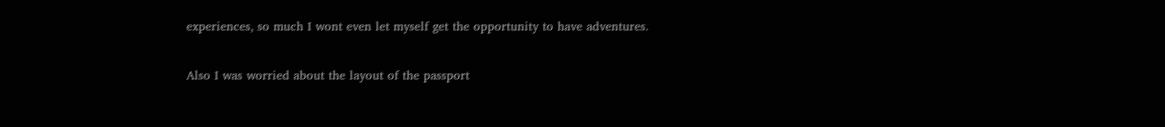experiences, so much I wont even let myself get the opportunity to have adventures.

Also I was worried about the layout of the passport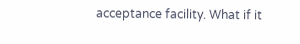acceptance facility. What if it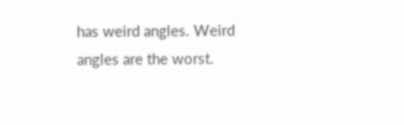has weird angles. Weird angles are the worst.